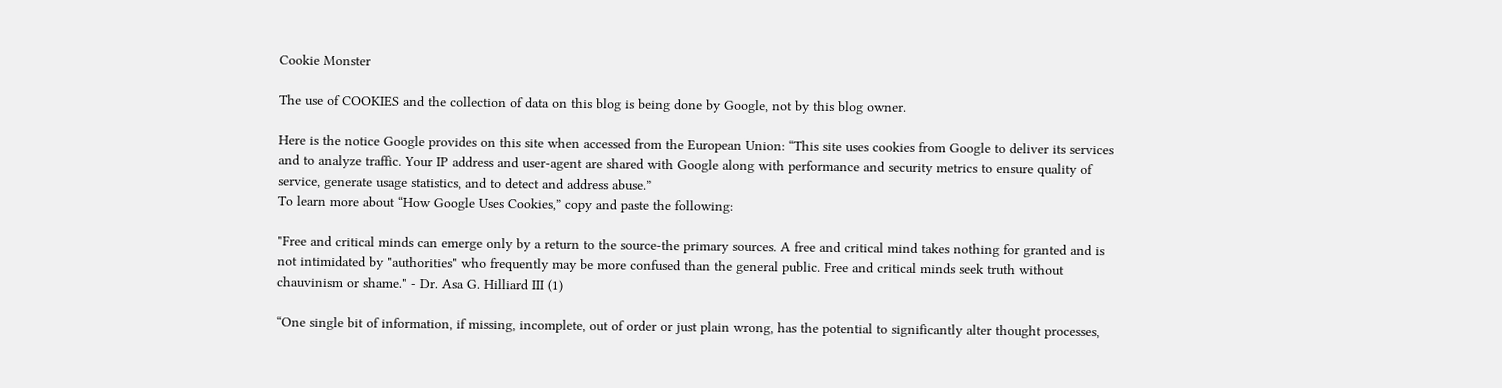Cookie Monster

The use of COOKIES and the collection of data on this blog is being done by Google, not by this blog owner.

Here is the notice Google provides on this site when accessed from the European Union: “This site uses cookies from Google to deliver its services and to analyze traffic. Your IP address and user-agent are shared with Google along with performance and security metrics to ensure quality of service, generate usage statistics, and to detect and address abuse.”
To learn more about “How Google Uses Cookies,” copy and paste the following:

"Free and critical minds can emerge only by a return to the source-the primary sources. A free and critical mind takes nothing for granted and is not intimidated by "authorities" who frequently may be more confused than the general public. Free and critical minds seek truth without chauvinism or shame." - Dr. Asa G. Hilliard III (1)

“One single bit of information, if missing, incomplete, out of order or just plain wrong, has the potential to significantly alter thought processes,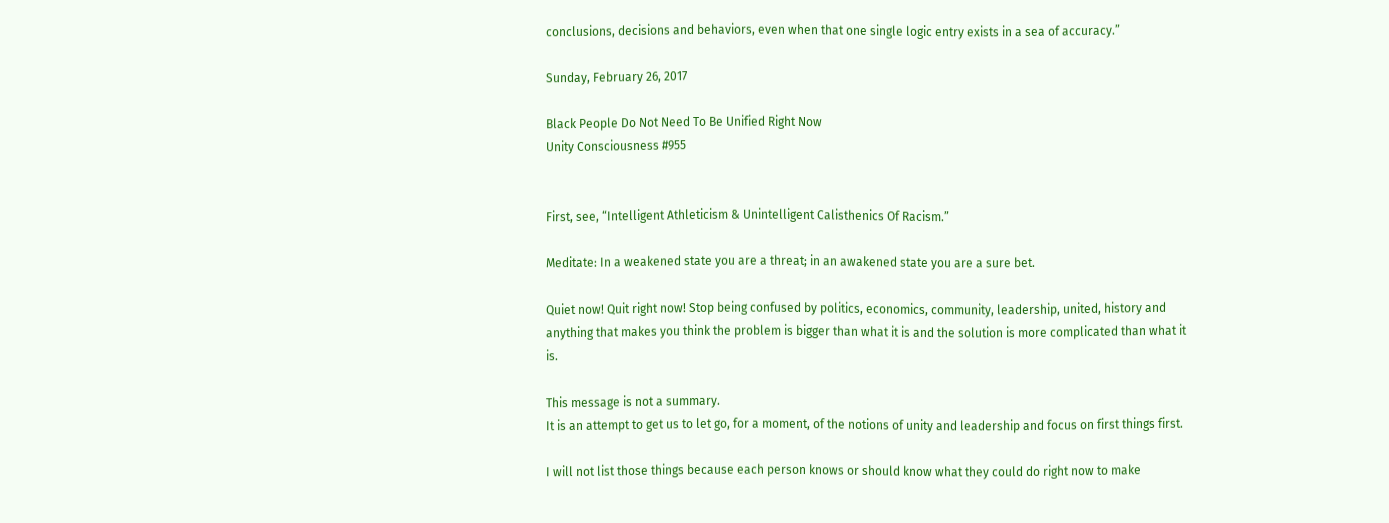conclusions, decisions and behaviors, even when that one single logic entry exists in a sea of accuracy.”

Sunday, February 26, 2017

Black People Do Not Need To Be Unified Right Now
Unity Consciousness #955


First, see, “Intelligent Athleticism & Unintelligent Calisthenics Of Racism.”

Meditate: In a weakened state you are a threat; in an awakened state you are a sure bet.

Quiet now! Quit right now! Stop being confused by politics, economics, community, leadership, united, history and anything that makes you think the problem is bigger than what it is and the solution is more complicated than what it is.

This message is not a summary.
It is an attempt to get us to let go, for a moment, of the notions of unity and leadership and focus on first things first.

I will not list those things because each person knows or should know what they could do right now to make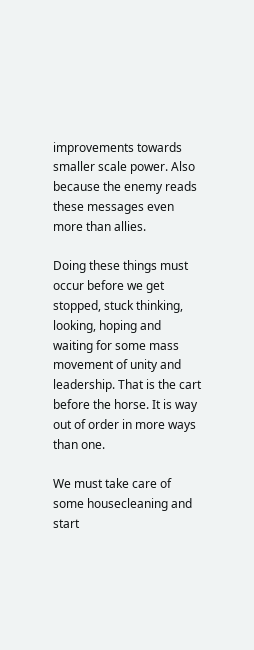improvements towards smaller scale power. Also because the enemy reads these messages even more than allies.

Doing these things must occur before we get stopped, stuck thinking, looking, hoping and waiting for some mass movement of unity and leadership. That is the cart before the horse. It is way out of order in more ways than one.

We must take care of some housecleaning and start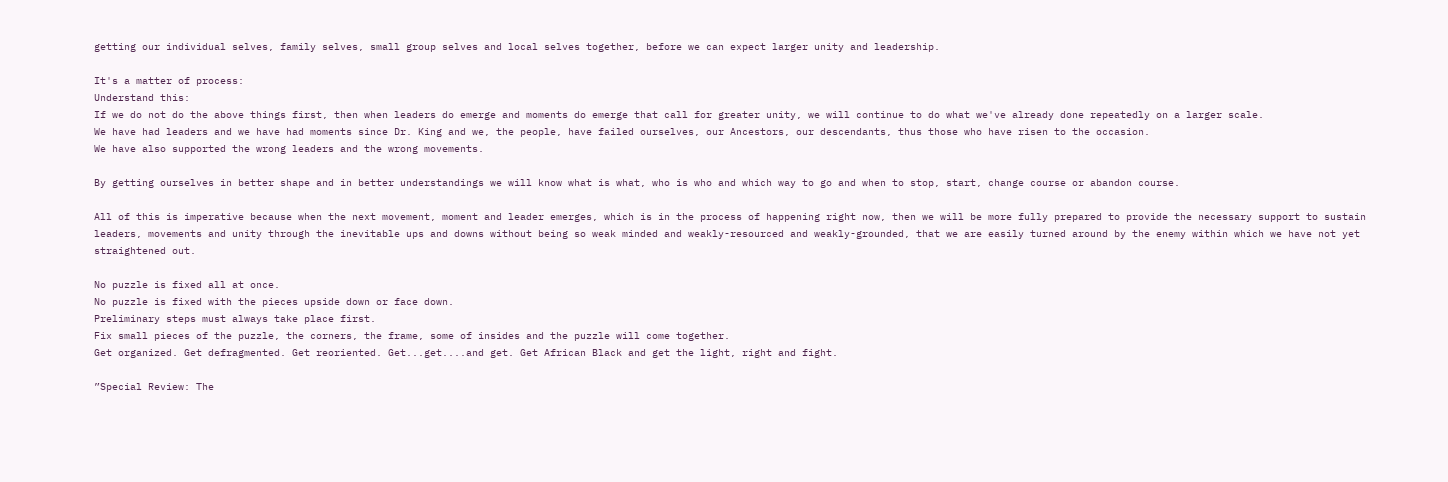getting our individual selves, family selves, small group selves and local selves together, before we can expect larger unity and leadership.

It's a matter of process:
Understand this:
If we do not do the above things first, then when leaders do emerge and moments do emerge that call for greater unity, we will continue to do what we've already done repeatedly on a larger scale.
We have had leaders and we have had moments since Dr. King and we, the people, have failed ourselves, our Ancestors, our descendants, thus those who have risen to the occasion.
We have also supported the wrong leaders and the wrong movements.

By getting ourselves in better shape and in better understandings we will know what is what, who is who and which way to go and when to stop, start, change course or abandon course.

All of this is imperative because when the next movement, moment and leader emerges, which is in the process of happening right now, then we will be more fully prepared to provide the necessary support to sustain leaders, movements and unity through the inevitable ups and downs without being so weak minded and weakly-resourced and weakly-grounded, that we are easily turned around by the enemy within which we have not yet straightened out.

No puzzle is fixed all at once.
No puzzle is fixed with the pieces upside down or face down.
Preliminary steps must always take place first.
Fix small pieces of the puzzle, the corners, the frame, some of insides and the puzzle will come together.
Get organized. Get defragmented. Get reoriented. Get...get....and get. Get African Black and get the light, right and fight.

”Special Review: The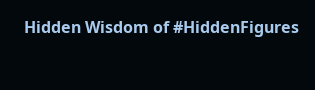Hidden Wisdom of #HiddenFigures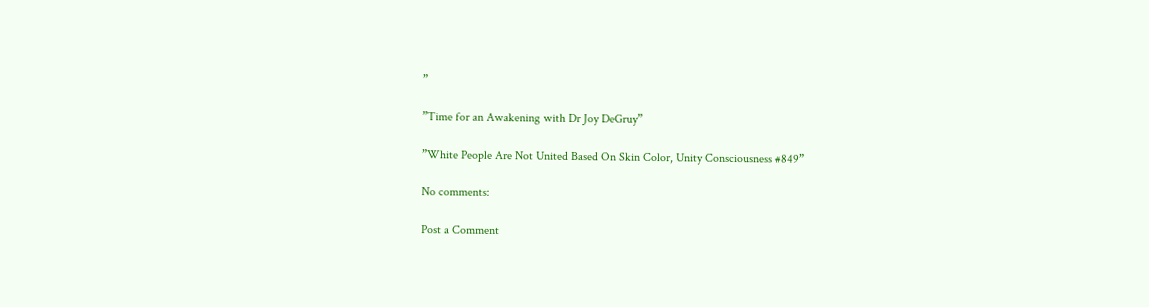”

”Time for an Awakening with Dr Joy DeGruy”

”White People Are Not United Based On Skin Color, Unity Consciousness #849”

No comments:

Post a Comment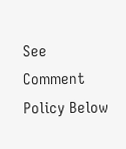See Comment Policy Below